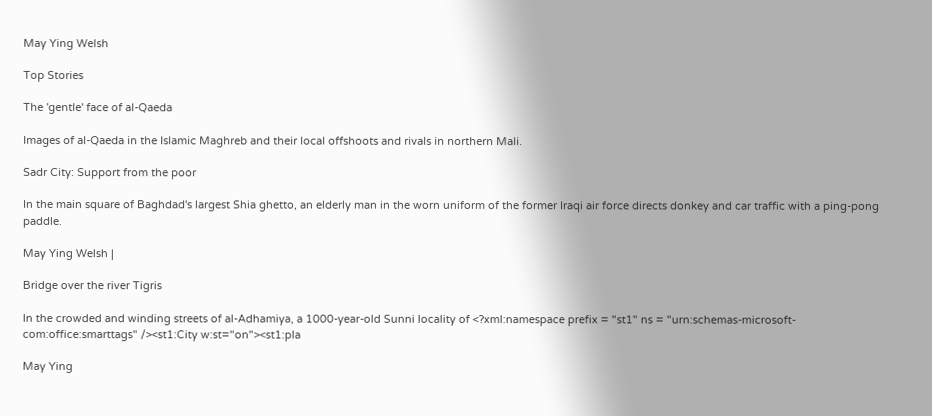May Ying Welsh

Top Stories

The 'gentle' face of al-Qaeda

Images of al-Qaeda in the Islamic Maghreb and their local offshoots and rivals in northern Mali.

Sadr City: Support from the poor

In the main square of Baghdad's largest Shia ghetto, an elderly man in the worn uniform of the former Iraqi air force directs donkey and car traffic with a ping-pong paddle.

May Ying Welsh |

Bridge over the river Tigris

In the crowded and winding streets of al-Adhamiya, a 1000-year-old Sunni locality of <?xml:namespace prefix = "st1" ns = "urn:schemas-microsoft-com:office:smarttags" /><st1:City w:st="on"><st1:pla

May Ying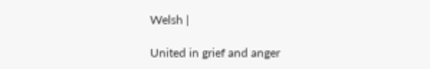Welsh |

United in grief and anger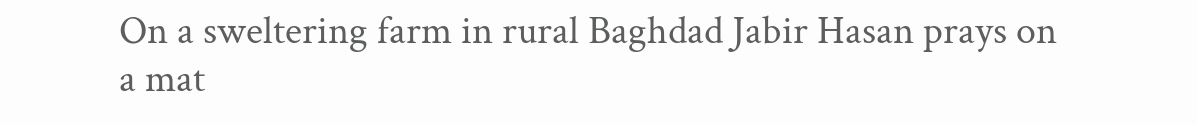On a sweltering farm in rural Baghdad Jabir Hasan prays on a mat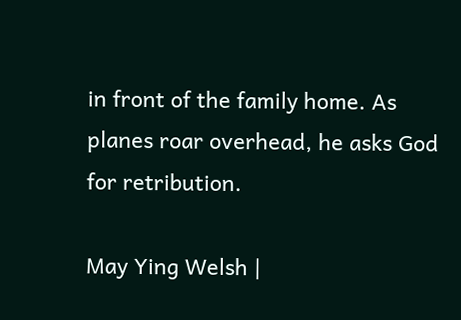in front of the family home. As planes roar overhead, he asks God for retribution.

May Ying Welsh |